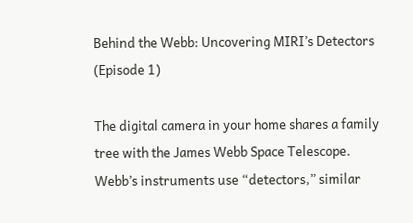Behind the Webb: Uncovering MIRI’s Detectors (Episode 1)

The digital camera in your home shares a family tree with the James Webb Space Telescope. Webb’s instruments use “detectors,” similar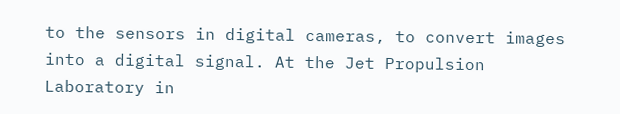to the sensors in digital cameras, to convert images into a digital signal. At the Jet Propulsion Laboratory in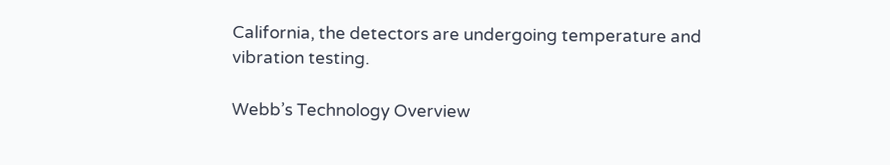California, the detectors are undergoing temperature and vibration testing.

Webb’s Technology Overview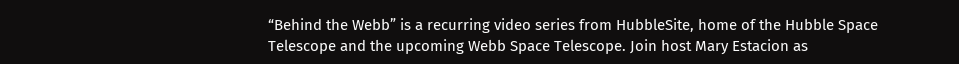“Behind the Webb” is a recurring video series from HubbleSite, home of the Hubble Space Telescope and the upcoming Webb Space Telescope. Join host Mary Estacion as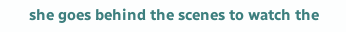she goes behind the scenes to watch the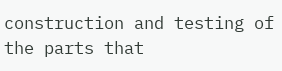construction and testing of the parts that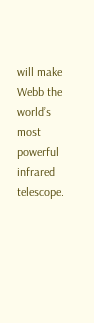will make Webb the world’s most powerful infrared telescope.